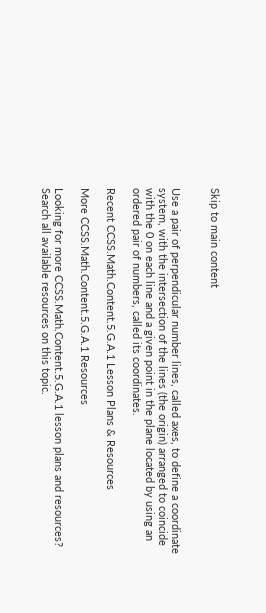Skip to main content


Use a pair of perpendicular number lines, called axes, to define a coordinate system, with the intersection of the lines (the origin) arranged to coincide with the 0 on each line and a given point in the plane located by using an ordered pair of numbers, called its coordinates.

Recent CCSS.Math.Content.5.G.A.1 Lesson Plans & Resources

More CCSS.Math.Content.5.G.A.1 Resources

Looking for more CCSS.Math.Content.5.G.A.1 lesson plans and resources? Search all available resources on this topic.